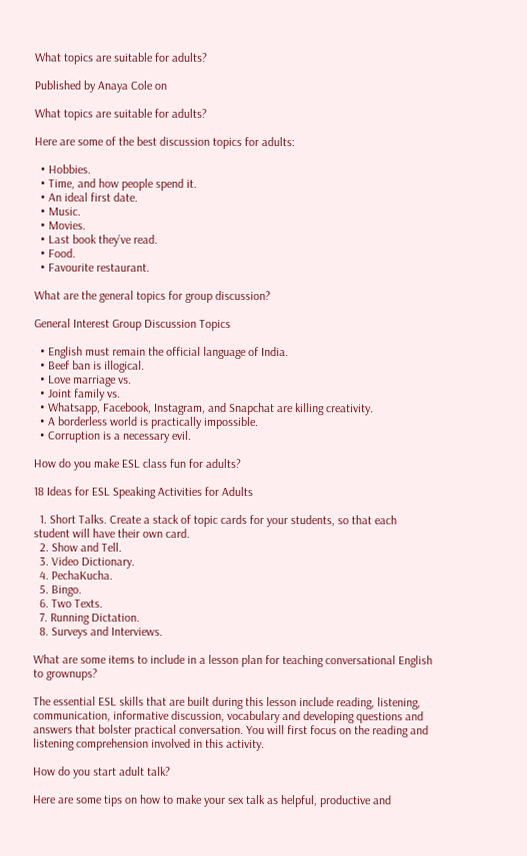What topics are suitable for adults?

Published by Anaya Cole on

What topics are suitable for adults?

Here are some of the best discussion topics for adults:

  • Hobbies.
  • Time, and how people spend it.
  • An ideal first date.
  • Music.
  • Movies.
  • Last book they’ve read.
  • Food.
  • Favourite restaurant.

What are the general topics for group discussion?

General Interest Group Discussion Topics

  • English must remain the official language of India.
  • Beef ban is illogical.
  • Love marriage vs.
  • Joint family vs.
  • Whatsapp, Facebook, Instagram, and Snapchat are killing creativity.
  • A borderless world is practically impossible.
  • Corruption is a necessary evil.

How do you make ESL class fun for adults?

18 Ideas for ESL Speaking Activities for Adults

  1. Short Talks. Create a stack of topic cards for your students, so that each student will have their own card.
  2. Show and Tell.
  3. Video Dictionary.
  4. PechaKucha.
  5. Bingo.
  6. Two Texts.
  7. Running Dictation.
  8. Surveys and Interviews.

What are some items to include in a lesson plan for teaching conversational English to grownups?

The essential ESL skills that are built during this lesson include reading, listening, communication, informative discussion, vocabulary and developing questions and answers that bolster practical conversation. You will first focus on the reading and listening comprehension involved in this activity.

How do you start adult talk?

Here are some tips on how to make your sex talk as helpful, productive and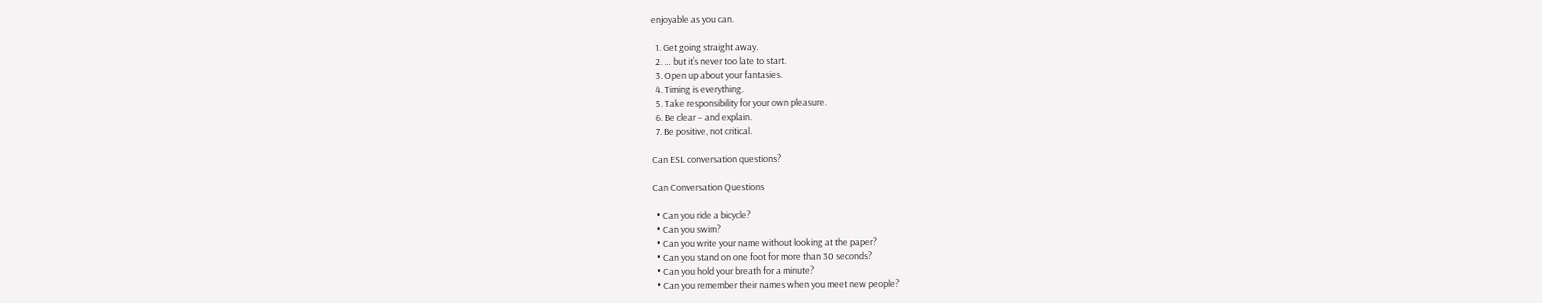enjoyable as you can.

  1. Get going straight away.
  2. … but it’s never too late to start.
  3. Open up about your fantasies.
  4. Timing is everything.
  5. Take responsibility for your own pleasure.
  6. Be clear – and explain.
  7. Be positive, not critical.

Can ESL conversation questions?

Can Conversation Questions

  • Can you ride a bicycle?
  • Can you swim?
  • Can you write your name without looking at the paper?
  • Can you stand on one foot for more than 30 seconds?
  • Can you hold your breath for a minute?
  • Can you remember their names when you meet new people?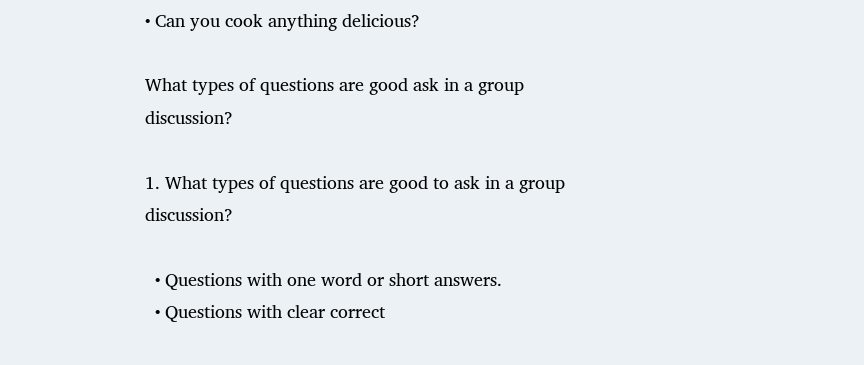• Can you cook anything delicious?

What types of questions are good ask in a group discussion?

1. What types of questions are good to ask in a group discussion?

  • Questions with one word or short answers.
  • Questions with clear correct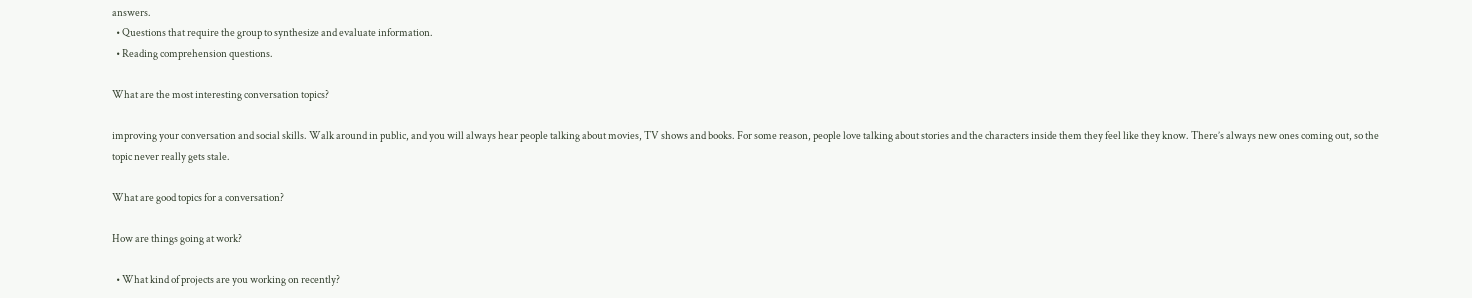answers.
  • Questions that require the group to synthesize and evaluate information.
  • Reading comprehension questions.

What are the most interesting conversation topics?

improving your conversation and social skills. Walk around in public, and you will always hear people talking about movies, TV shows and books. For some reason, people love talking about stories and the characters inside them they feel like they know. There’s always new ones coming out, so the topic never really gets stale.

What are good topics for a conversation?

How are things going at work?

  • What kind of projects are you working on recently?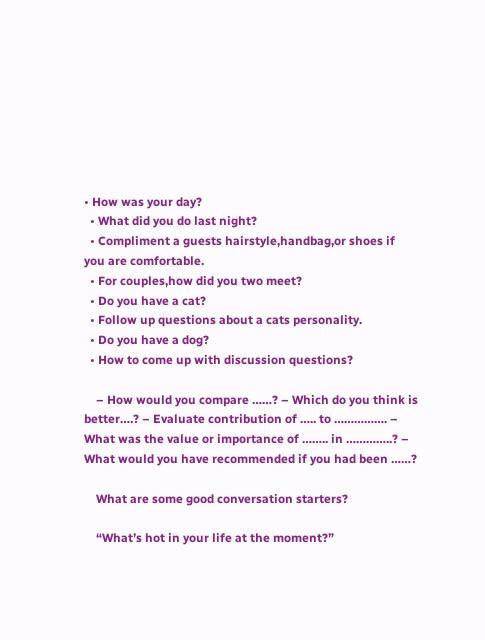• How was your day?
  • What did you do last night?
  • Compliment a guests hairstyle,handbag,or shoes if you are comfortable.
  • For couples,how did you two meet?
  • Do you have a cat?
  • Follow up questions about a cats personality.
  • Do you have a dog?
  • How to come up with discussion questions?

    – How would you compare ……? – Which do you think is better….? – Evaluate contribution of ….. to ……………. – What was the value or importance of …….. in …………..? – What would you have recommended if you had been ……?

    What are some good conversation starters?

    “What’s hot in your life at the moment?”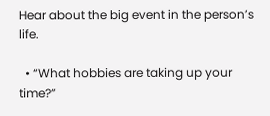Hear about the big event in the person’s life.

  • “What hobbies are taking up your time?”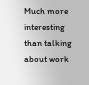Much more interesting than talking about work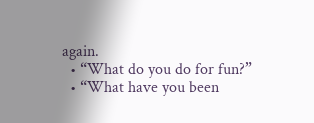again.
  • “What do you do for fun?”
  • “What have you been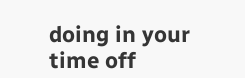doing in your time off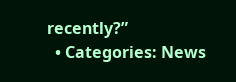recently?”
  • Categories: News